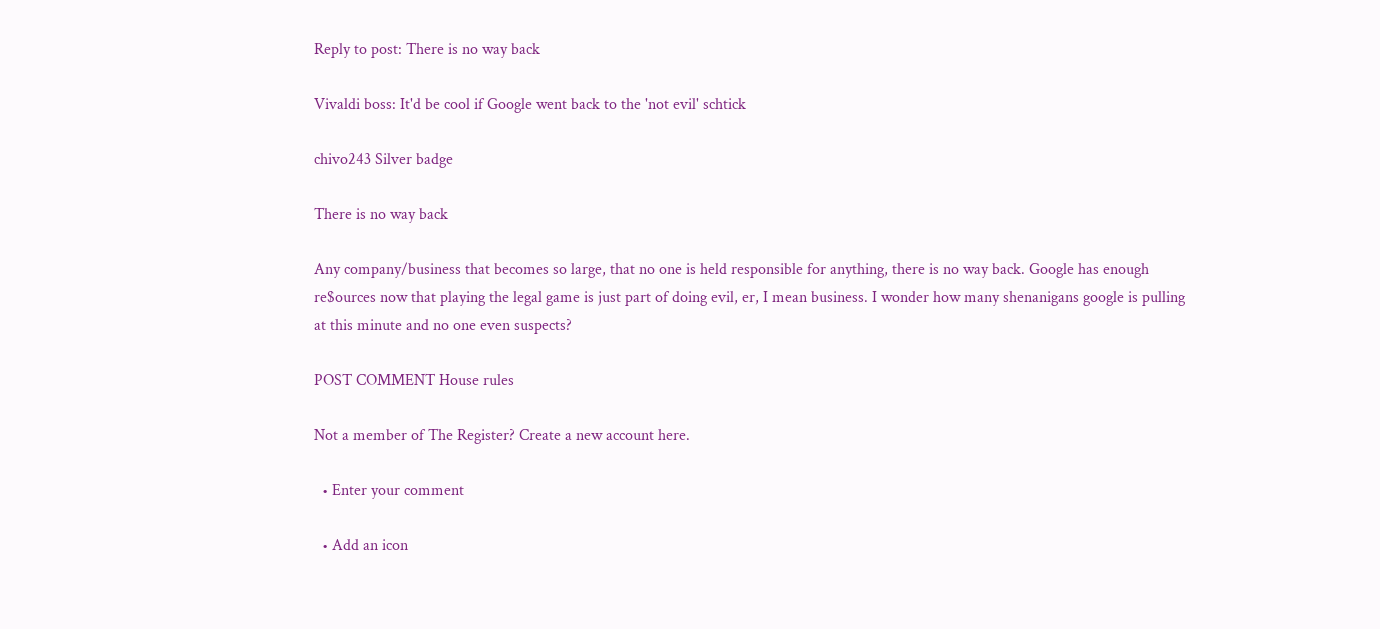Reply to post: There is no way back

Vivaldi boss: It'd be cool if Google went back to the 'not evil' schtick

chivo243 Silver badge

There is no way back

Any company/business that becomes so large, that no one is held responsible for anything, there is no way back. Google has enough re$ources now that playing the legal game is just part of doing evil, er, I mean business. I wonder how many shenanigans google is pulling at this minute and no one even suspects?

POST COMMENT House rules

Not a member of The Register? Create a new account here.

  • Enter your comment

  • Add an icon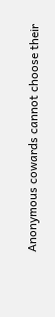Anonymous cowards cannot choose their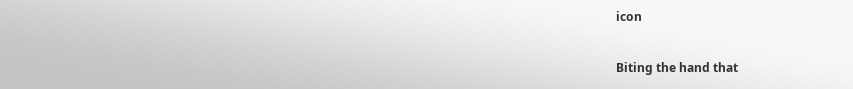icon

Biting the hand that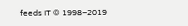feeds IT © 1998–2019